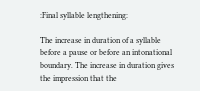:Final syllable lengthening:

The increase in duration of a syllable before a pause or before an intonational boundary. The increase in duration gives the impression that the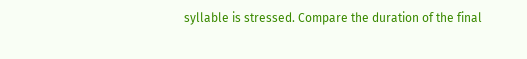syllable is stressed. Compare the duration of the final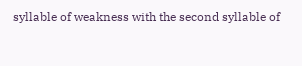syllable of weakness with the second syllable of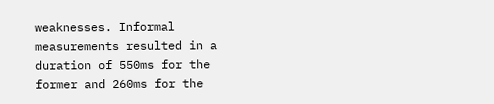weaknesses. Informal measurements resulted in a duration of 550ms for the former and 260ms for the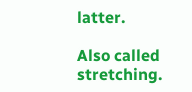latter.

Also called stretching.